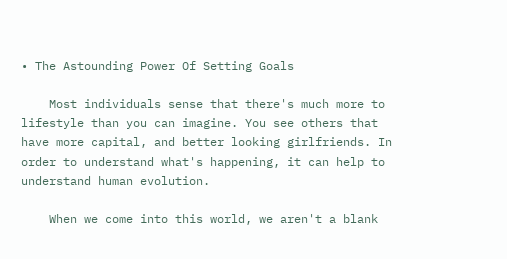• The Astounding Power Of Setting Goals

    Most individuals sense that there's much more to lifestyle than you can imagine. You see others that have more capital, and better looking girlfriends. In order to understand what's happening, it can help to understand human evolution.

    When we come into this world, we aren't a blank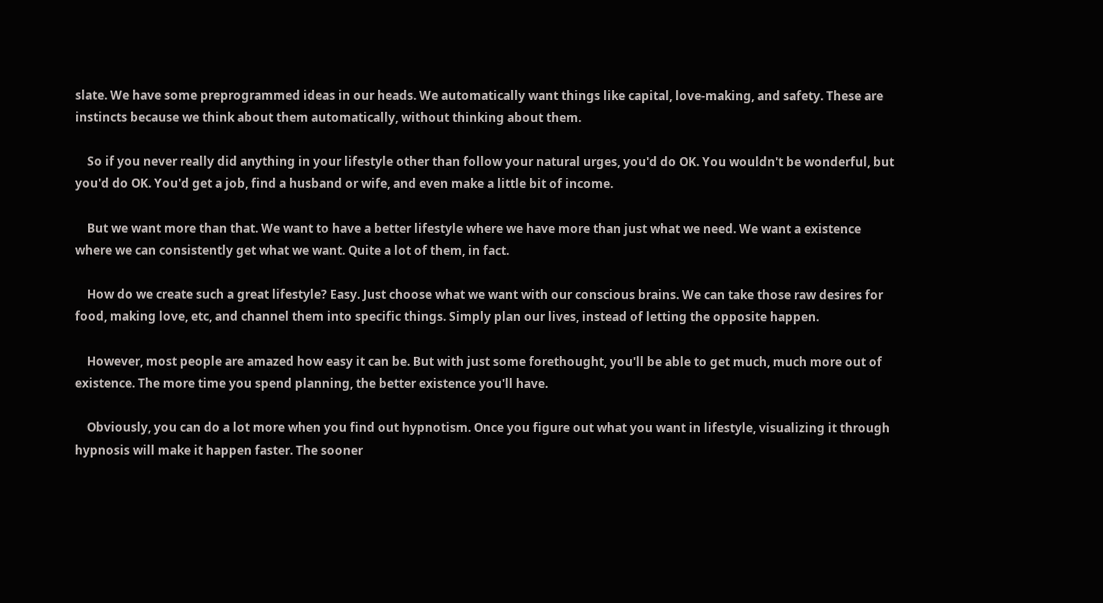slate. We have some preprogrammed ideas in our heads. We automatically want things like capital, love-making, and safety. These are instincts because we think about them automatically, without thinking about them.

    So if you never really did anything in your lifestyle other than follow your natural urges, you'd do OK. You wouldn't be wonderful, but you'd do OK. You'd get a job, find a husband or wife, and even make a little bit of income.

    But we want more than that. We want to have a better lifestyle where we have more than just what we need. We want a existence where we can consistently get what we want. Quite a lot of them, in fact.

    How do we create such a great lifestyle? Easy. Just choose what we want with our conscious brains. We can take those raw desires for food, making love, etc, and channel them into specific things. Simply plan our lives, instead of letting the opposite happen.

    However, most people are amazed how easy it can be. But with just some forethought, you'll be able to get much, much more out of existence. The more time you spend planning, the better existence you'll have.

    Obviously, you can do a lot more when you find out hypnotism. Once you figure out what you want in lifestyle, visualizing it through hypnosis will make it happen faster. The sooner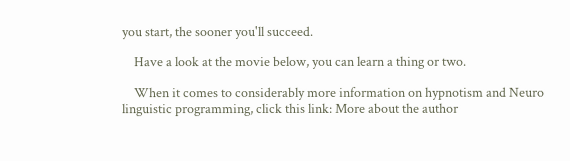you start, the sooner you'll succeed.

    Have a look at the movie below, you can learn a thing or two.

    When it comes to considerably more information on hypnotism and Neuro linguistic programming, click this link: More about the author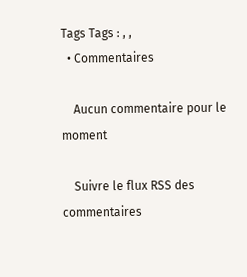Tags Tags : , ,
  • Commentaires

    Aucun commentaire pour le moment

    Suivre le flux RSS des commentaires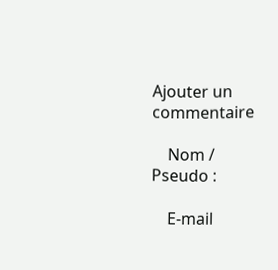Ajouter un commentaire

    Nom / Pseudo :

    E-mail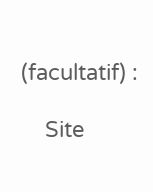(facultatif) :

    Site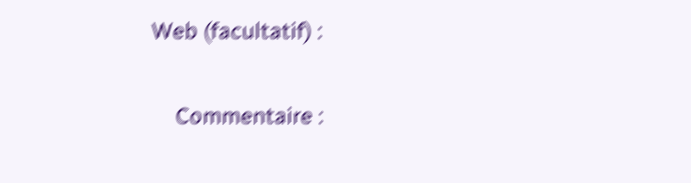Web (facultatif) :

    Commentaire :